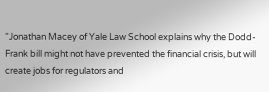“Jonathan Macey of Yale Law School explains why the Dodd-Frank bill might not have prevented the financial crisis, but will create jobs for regulators and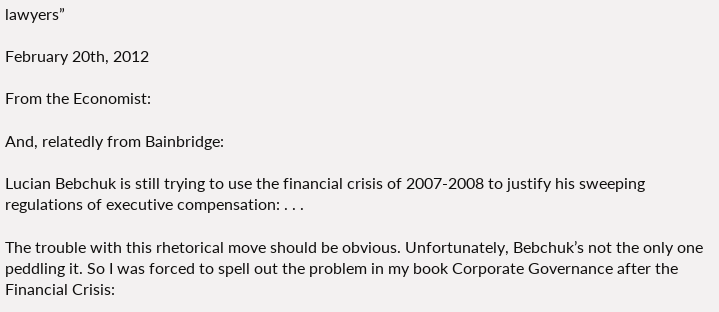lawyers”

February 20th, 2012

From the Economist:

And, relatedly from Bainbridge:

Lucian Bebchuk is still trying to use the financial crisis of 2007-2008 to justify his sweeping regulations of executive compensation: . . .

The trouble with this rhetorical move should be obvious. Unfortunately, Bebchuk’s not the only one peddling it. So I was forced to spell out the problem in my book Corporate Governance after the Financial Crisis: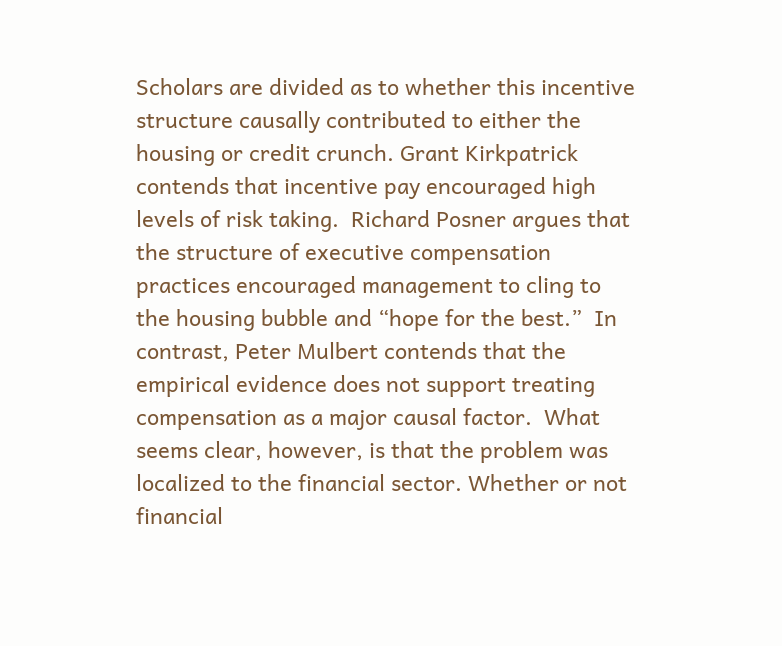Scholars are divided as to whether this incentive structure causally contributed to either the housing or credit crunch. Grant Kirkpatrick contends that incentive pay encouraged high levels of risk taking.  Richard Posner argues that the structure of executive compensation practices encouraged management to cling to the housing bubble and “hope for the best.”  In contrast, Peter Mulbert contends that the empirical evidence does not support treating compensation as a major causal factor.  What seems clear, however, is that the problem was localized to the financial sector. Whether or not financial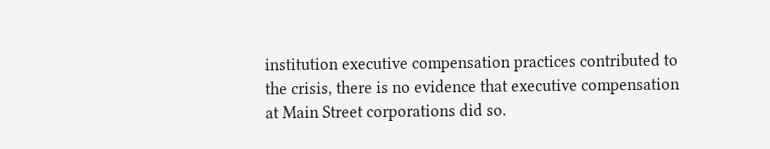institution executive compensation practices contributed to the crisis, there is no evidence that executive compensation at Main Street corporations did so.